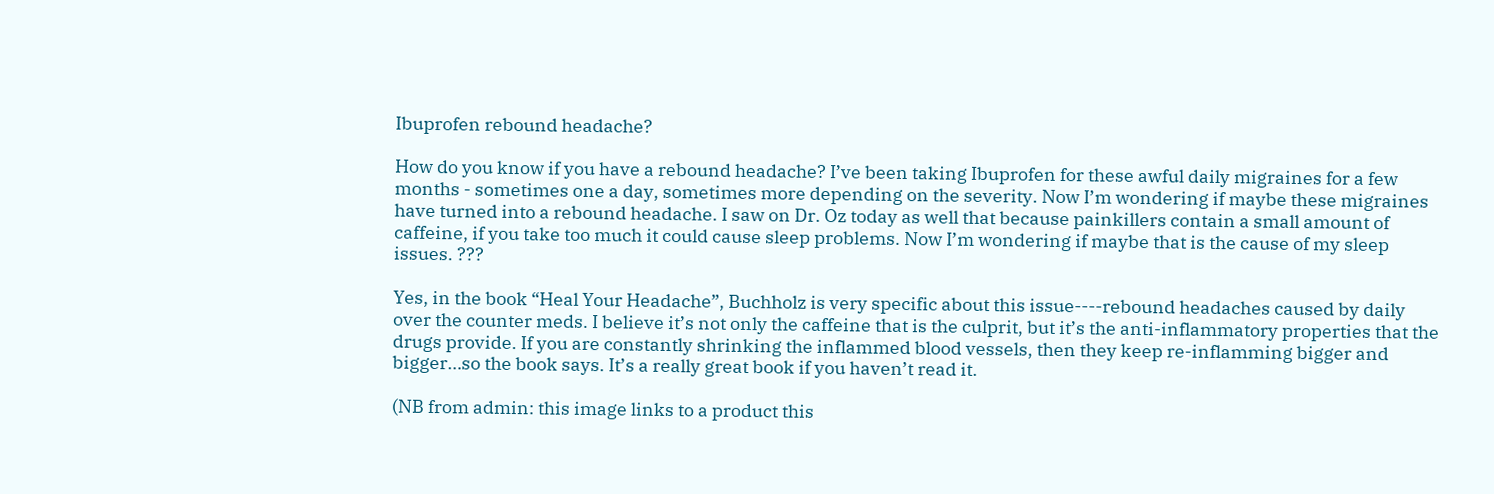Ibuprofen rebound headache?

How do you know if you have a rebound headache? I’ve been taking Ibuprofen for these awful daily migraines for a few months - sometimes one a day, sometimes more depending on the severity. Now I’m wondering if maybe these migraines have turned into a rebound headache. I saw on Dr. Oz today as well that because painkillers contain a small amount of caffeine, if you take too much it could cause sleep problems. Now I’m wondering if maybe that is the cause of my sleep issues. ???

Yes, in the book “Heal Your Headache”, Buchholz is very specific about this issue----rebound headaches caused by daily over the counter meds. I believe it’s not only the caffeine that is the culprit, but it’s the anti-inflammatory properties that the drugs provide. If you are constantly shrinking the inflammed blood vessels, then they keep re-inflamming bigger and bigger…so the book says. It’s a really great book if you haven’t read it.

(NB from admin: this image links to a product this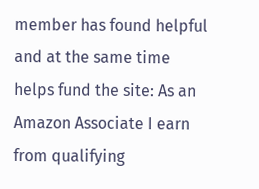member has found helpful and at the same time helps fund the site: As an Amazon Associate I earn from qualifying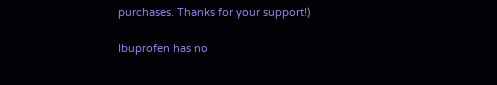purchases. Thanks for your support!)

Ibuprofen has no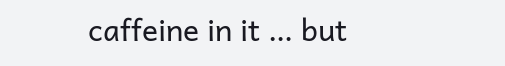caffeine in it … but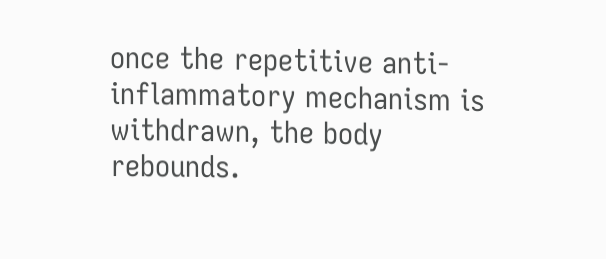once the repetitive anti-inflammatory mechanism is withdrawn, the body rebounds.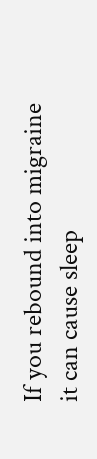If you rebound into migraine it can cause sleep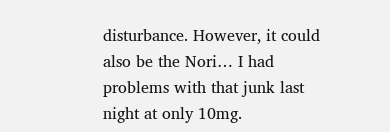disturbance. However, it could also be the Nori… I had problems with that junk last night at only 10mg.